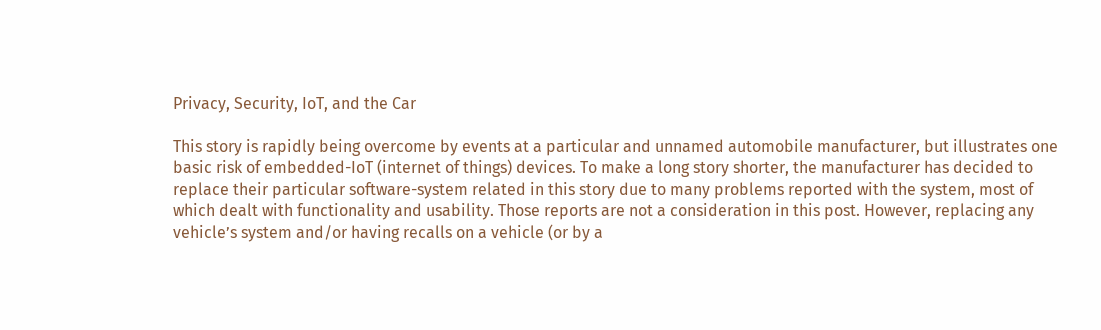Privacy, Security, IoT, and the Car

This story is rapidly being overcome by events at a particular and unnamed automobile manufacturer, but illustrates one basic risk of embedded-IoT (internet of things) devices. To make a long story shorter, the manufacturer has decided to replace their particular software-system related in this story due to many problems reported with the system, most of which dealt with functionality and usability. Those reports are not a consideration in this post. However, replacing any vehicle’s system and/or having recalls on a vehicle (or by a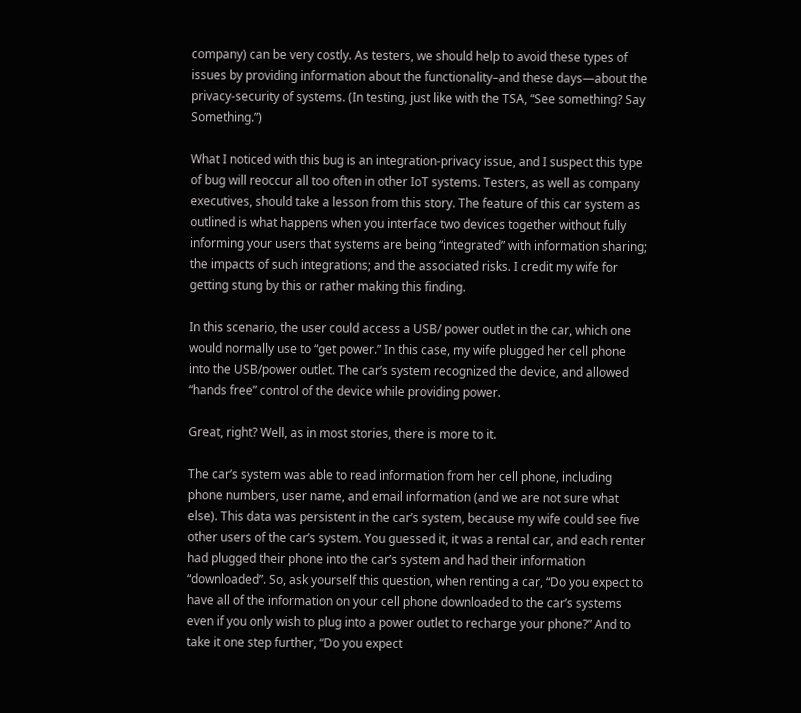company) can be very costly. As testers, we should help to avoid these types of issues by providing information about the functionality–and these days—about the privacy-security of systems. (In testing, just like with the TSA, “See something? Say Something.”)

What I noticed with this bug is an integration-privacy issue, and I suspect this type of bug will reoccur all too often in other IoT systems. Testers, as well as company executives, should take a lesson from this story. The feature of this car system as outlined is what happens when you interface two devices together without fully informing your users that systems are being “integrated” with information sharing; the impacts of such integrations; and the associated risks. I credit my wife for getting stung by this or rather making this finding.

In this scenario, the user could access a USB/ power outlet in the car, which one would normally use to “get power.” In this case, my wife plugged her cell phone into the USB/power outlet. The car’s system recognized the device, and allowed “hands free” control of the device while providing power.

Great, right? Well, as in most stories, there is more to it.

The car’s system was able to read information from her cell phone, including phone numbers, user name, and email information (and we are not sure what else). This data was persistent in the car’s system, because my wife could see five other users of the car’s system. You guessed it, it was a rental car, and each renter had plugged their phone into the car’s system and had their information “downloaded”. So, ask yourself this question, when renting a car, “Do you expect to have all of the information on your cell phone downloaded to the car’s systems even if you only wish to plug into a power outlet to recharge your phone?” And to take it one step further, “Do you expect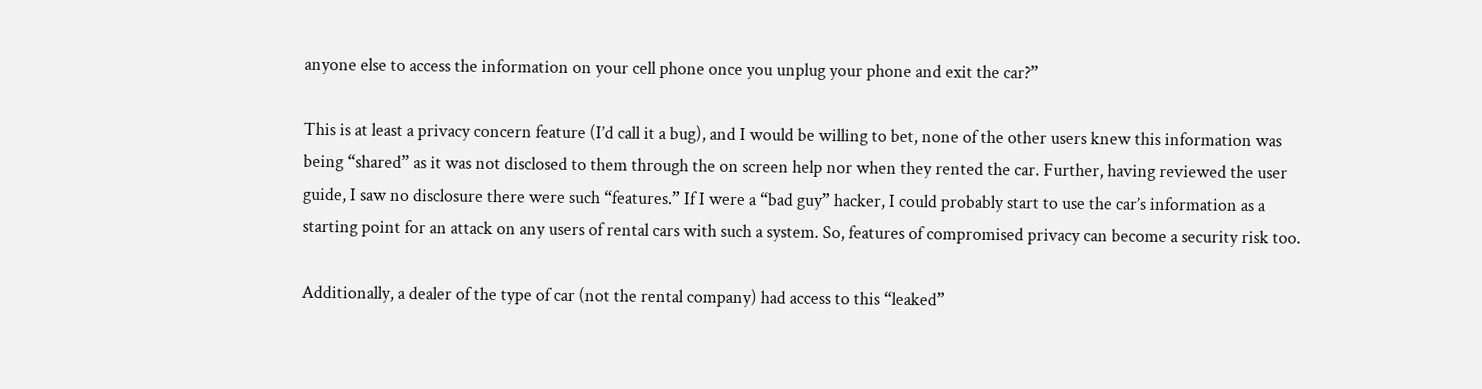anyone else to access the information on your cell phone once you unplug your phone and exit the car?”

This is at least a privacy concern feature (I’d call it a bug), and I would be willing to bet, none of the other users knew this information was being “shared” as it was not disclosed to them through the on screen help nor when they rented the car. Further, having reviewed the user guide, I saw no disclosure there were such “features.” If I were a “bad guy” hacker, I could probably start to use the car’s information as a starting point for an attack on any users of rental cars with such a system. So, features of compromised privacy can become a security risk too.

Additionally, a dealer of the type of car (not the rental company) had access to this “leaked”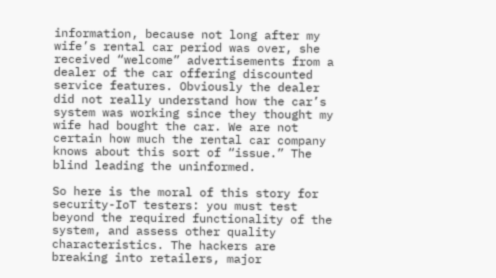information, because not long after my wife’s rental car period was over, she received “welcome” advertisements from a dealer of the car offering discounted service features. Obviously the dealer did not really understand how the car’s system was working since they thought my wife had bought the car. We are not certain how much the rental car company knows about this sort of “issue.” The blind leading the uninformed.

So here is the moral of this story for security-IoT testers: you must test beyond the required functionality of the system, and assess other quality characteristics. The hackers are breaking into retailers, major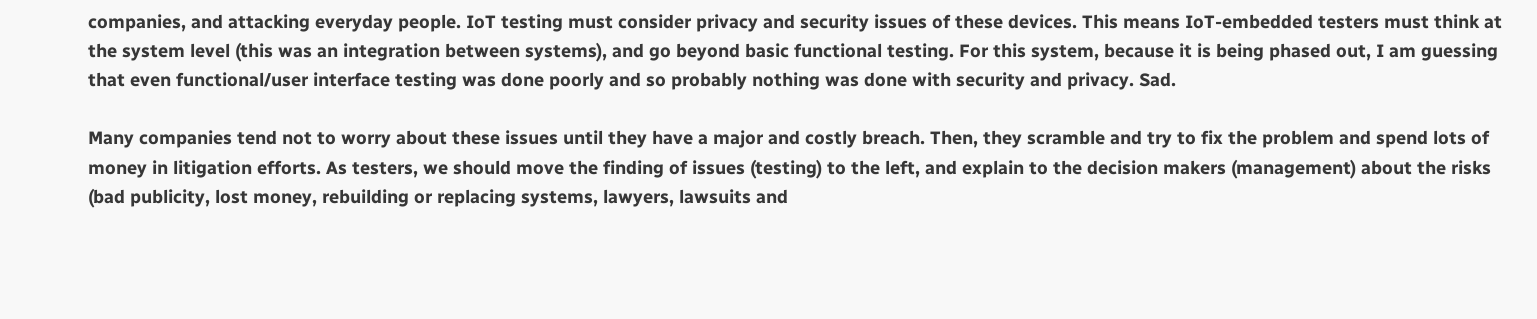companies, and attacking everyday people. IoT testing must consider privacy and security issues of these devices. This means IoT-embedded testers must think at the system level (this was an integration between systems), and go beyond basic functional testing. For this system, because it is being phased out, I am guessing that even functional/user interface testing was done poorly and so probably nothing was done with security and privacy. Sad.

Many companies tend not to worry about these issues until they have a major and costly breach. Then, they scramble and try to fix the problem and spend lots of money in litigation efforts. As testers, we should move the finding of issues (testing) to the left, and explain to the decision makers (management) about the risks (bad publicity, lost money, rebuilding or replacing systems, lawyers, lawsuits and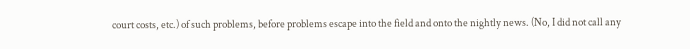court costs, etc.) of such problems, before problems escape into the field and onto the nightly news. (No, I did not call any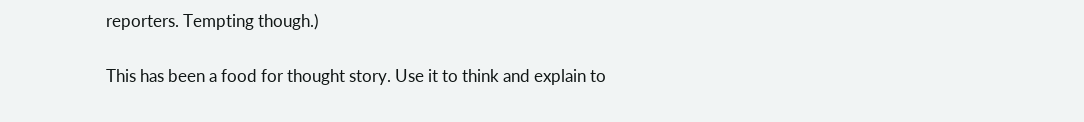reporters. Tempting though.)

This has been a food for thought story. Use it to think and explain to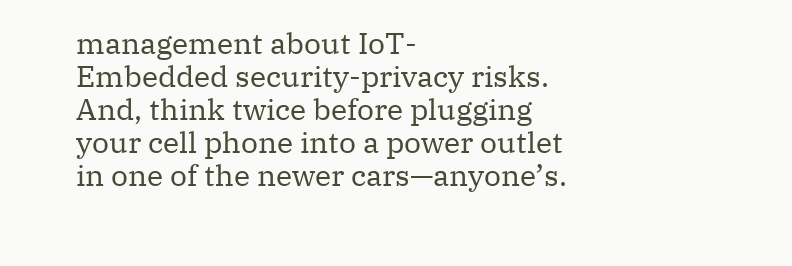management about IoT-Embedded security-privacy risks. And, think twice before plugging your cell phone into a power outlet in one of the newer cars—anyone’s.